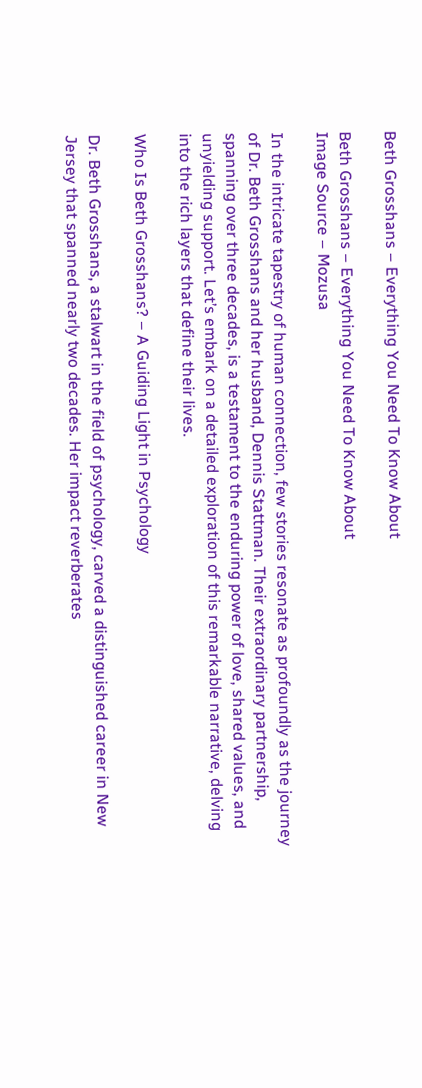Beth Grosshans – Everything You Need To Know About

Beth Grosshans – Everything You Need To Know About
Image Source – Mozusa

In the intricate tapestry of human connection, few stories resonate as profoundly as the journey of Dr. Beth Grosshans and her husband, Dennis Stattman. Their extraordinary partnership, spanning over three decades, is a testament to the enduring power of love, shared values, and unyielding support. Let’s embark on a detailed exploration of this remarkable narrative, delving into the rich layers that define their lives.

Who Is Beth Grosshans? – A Guiding Light in Psychology

Dr. Beth Grosshans, a stalwart in the field of psychology, carved a distinguished career in New Jersey that spanned nearly two decades. Her impact reverberates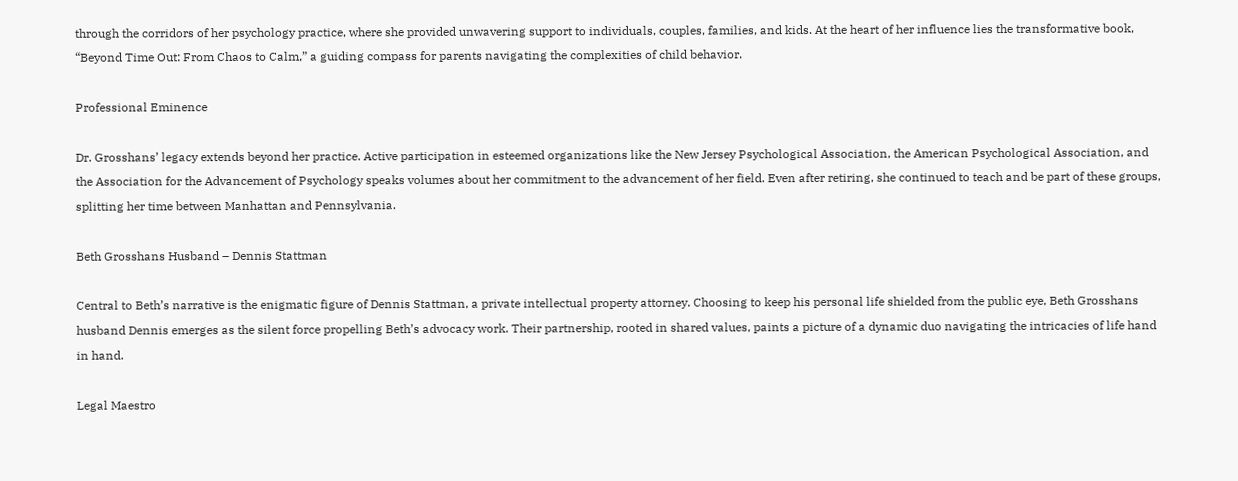through the corridors of her psychology practice, where she provided unwavering support to individuals, couples, families, and kids. At the heart of her influence lies the transformative book, “Beyond Time Out: From Chaos to Calm,” a guiding compass for parents navigating the complexities of child behavior.

Professional Eminence

Dr. Grosshans’ legacy extends beyond her practice. Active participation in esteemed organizations like the New Jersey Psychological Association, the American Psychological Association, and the Association for the Advancement of Psychology speaks volumes about her commitment to the advancement of her field. Even after retiring, she continued to teach and be part of these groups, splitting her time between Manhattan and Pennsylvania.

Beth Grosshans Husband – Dennis Stattman

Central to Beth’s narrative is the enigmatic figure of Dennis Stattman, a private intellectual property attorney. Choosing to keep his personal life shielded from the public eye, Beth Grosshans husband Dennis emerges as the silent force propelling Beth’s advocacy work. Their partnership, rooted in shared values, paints a picture of a dynamic duo navigating the intricacies of life hand in hand.

Legal Maestro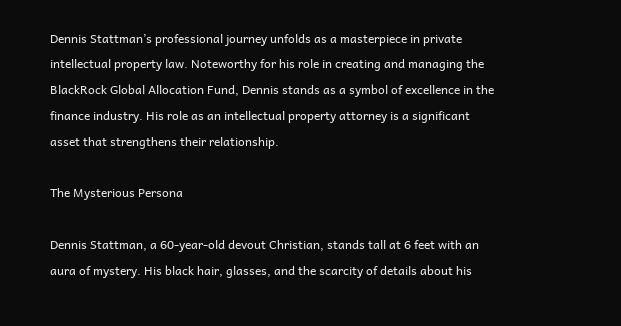Dennis Stattman’s professional journey unfolds as a masterpiece in private intellectual property law. Noteworthy for his role in creating and managing the BlackRock Global Allocation Fund, Dennis stands as a symbol of excellence in the finance industry. His role as an intellectual property attorney is a significant asset that strengthens their relationship.

The Mysterious Persona

Dennis Stattman, a 60-year-old devout Christian, stands tall at 6 feet with an aura of mystery. His black hair, glasses, and the scarcity of details about his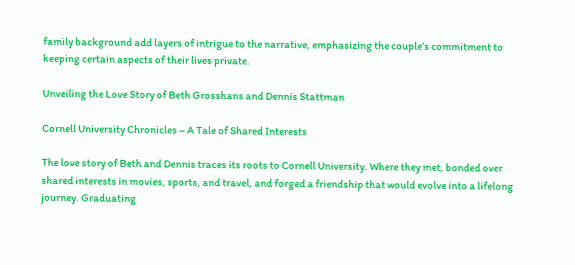family background add layers of intrigue to the narrative, emphasizing the couple’s commitment to keeping certain aspects of their lives private.

Unveiling the Love Story of Beth Grosshans and Dennis Stattman

Cornell University Chronicles – A Tale of Shared Interests

The love story of Beth and Dennis traces its roots to Cornell University. Where they met, bonded over shared interests in movies, sports, and travel, and forged a friendship that would evolve into a lifelong journey. Graduating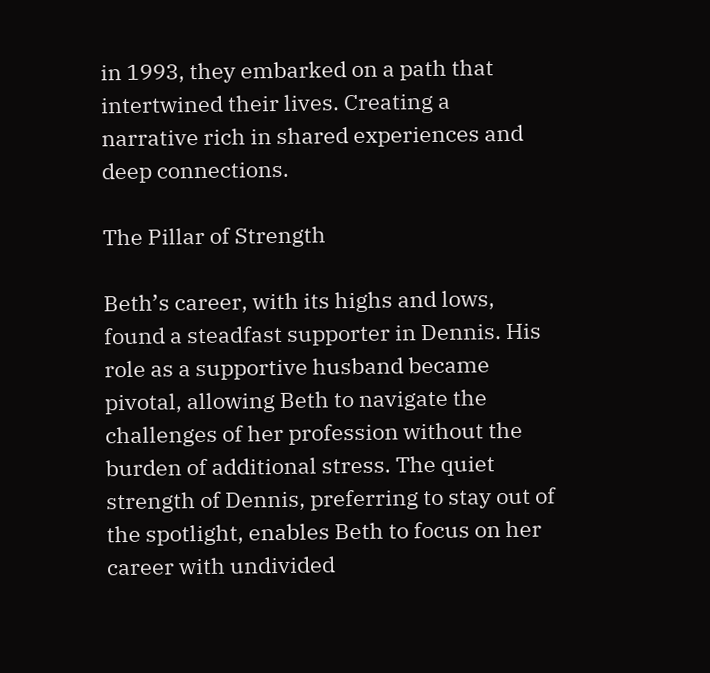in 1993, they embarked on a path that intertwined their lives. Creating a narrative rich in shared experiences and deep connections.

The Pillar of Strength

Beth’s career, with its highs and lows, found a steadfast supporter in Dennis. His role as a supportive husband became pivotal, allowing Beth to navigate the challenges of her profession without the burden of additional stress. The quiet strength of Dennis, preferring to stay out of the spotlight, enables Beth to focus on her career with undivided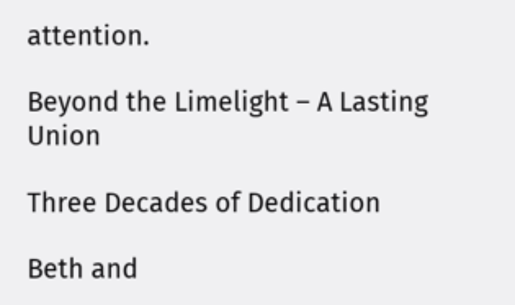attention.

Beyond the Limelight – A Lasting Union

Three Decades of Dedication

Beth and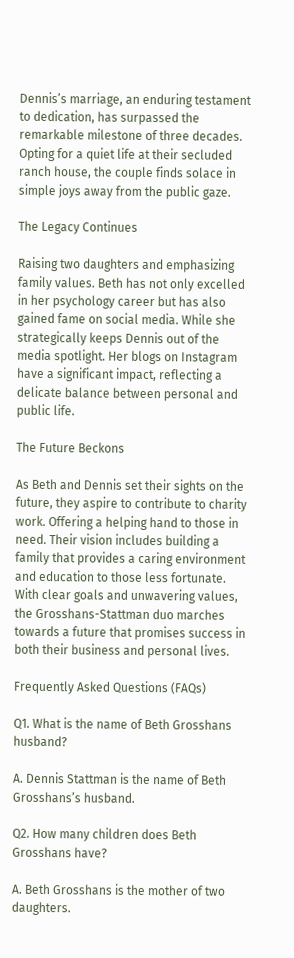Dennis’s marriage, an enduring testament to dedication, has surpassed the remarkable milestone of three decades. Opting for a quiet life at their secluded ranch house, the couple finds solace in simple joys away from the public gaze.

The Legacy Continues

Raising two daughters and emphasizing family values. Beth has not only excelled in her psychology career but has also gained fame on social media. While she strategically keeps Dennis out of the media spotlight. Her blogs on Instagram have a significant impact, reflecting a delicate balance between personal and public life.

The Future Beckons

As Beth and Dennis set their sights on the future, they aspire to contribute to charity work. Offering a helping hand to those in need. Their vision includes building a family that provides a caring environment and education to those less fortunate. With clear goals and unwavering values, the Grosshans-Stattman duo marches towards a future that promises success in both their business and personal lives.

Frequently Asked Questions (FAQs)

Q1. What is the name of Beth Grosshans husband?

A. Dennis Stattman is the name of Beth Grosshans’s husband.

Q2. How many children does Beth Grosshans have?

A. Beth Grosshans is the mother of two daughters.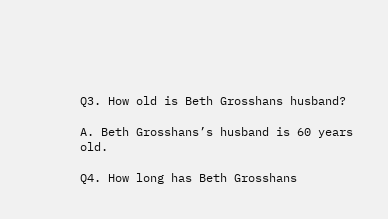Q3. How old is Beth Grosshans husband?

A. Beth Grosshans’s husband is 60 years old.

Q4. How long has Beth Grosshans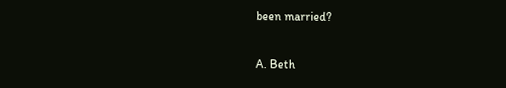been married?

A. Beth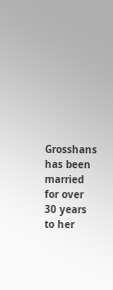Grosshans has been married for over 30 years to her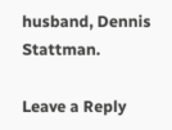husband, Dennis Stattman.

Leave a Reply